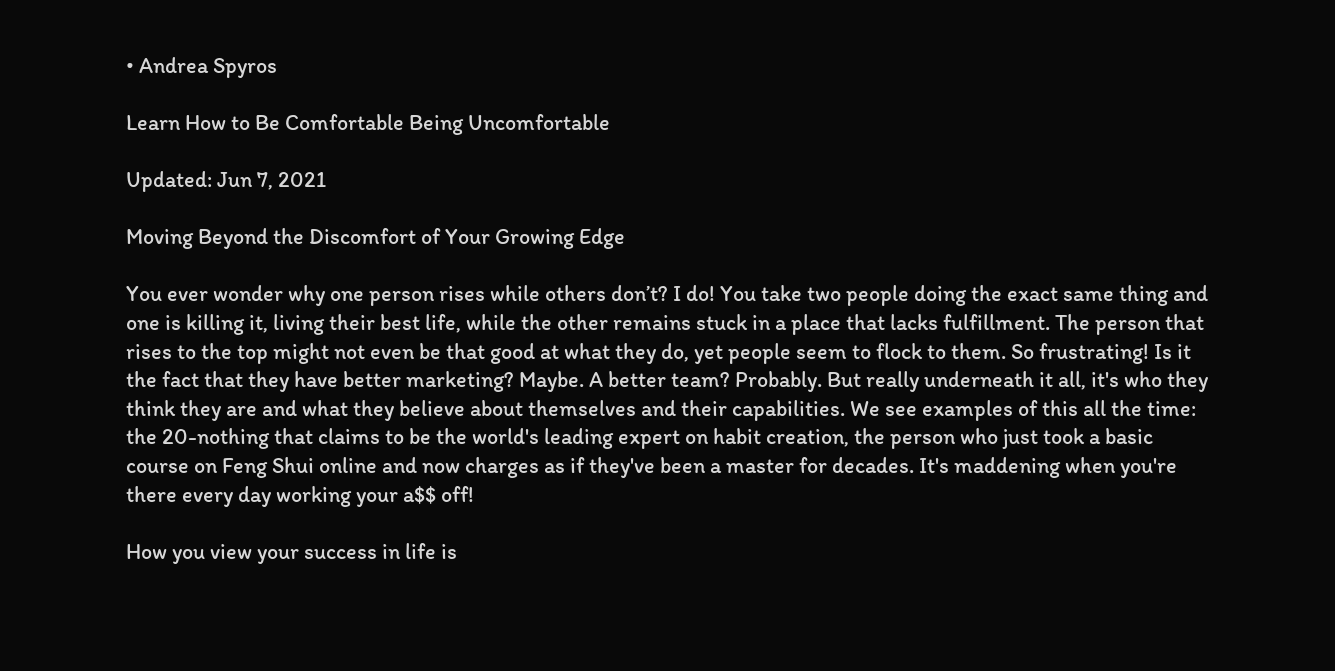• Andrea Spyros

Learn How to Be Comfortable Being Uncomfortable

Updated: Jun 7, 2021

Moving Beyond the Discomfort of Your Growing Edge

You ever wonder why one person rises while others don’t? I do! You take two people doing the exact same thing and one is killing it, living their best life, while the other remains stuck in a place that lacks fulfillment. The person that rises to the top might not even be that good at what they do, yet people seem to flock to them. So frustrating! Is it the fact that they have better marketing? Maybe. A better team? Probably. But really underneath it all, it's who they think they are and what they believe about themselves and their capabilities. We see examples of this all the time: the 20-nothing that claims to be the world's leading expert on habit creation, the person who just took a basic course on Feng Shui online and now charges as if they've been a master for decades. It's maddening when you're there every day working your a$$ off!

How you view your success in life is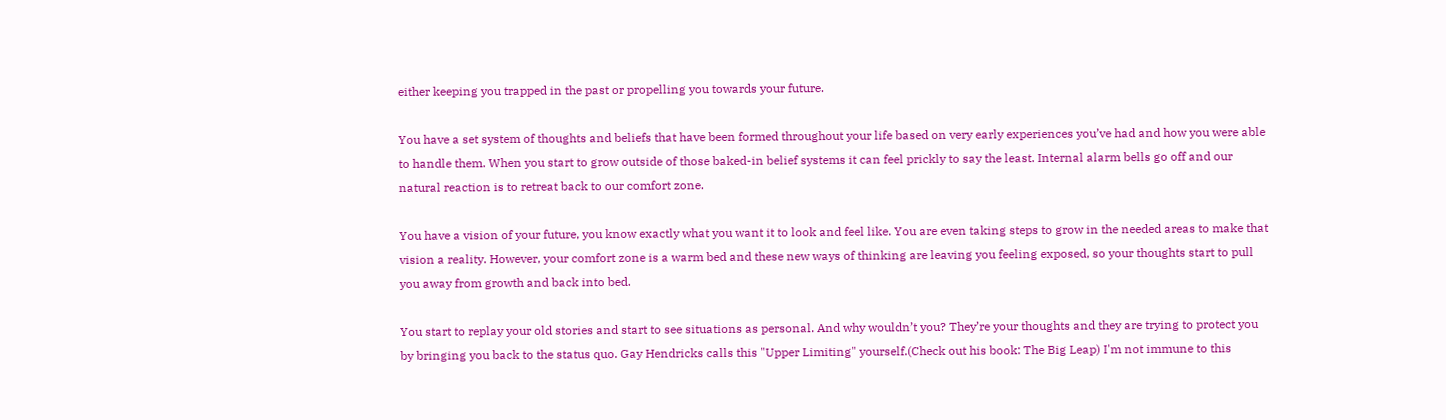either keeping you trapped in the past or propelling you towards your future.

You have a set system of thoughts and beliefs that have been formed throughout your life based on very early experiences you’ve had and how you were able to handle them. When you start to grow outside of those baked-in belief systems it can feel prickly to say the least. Internal alarm bells go off and our natural reaction is to retreat back to our comfort zone.

You have a vision of your future, you know exactly what you want it to look and feel like. You are even taking steps to grow in the needed areas to make that vision a reality. However, your comfort zone is a warm bed and these new ways of thinking are leaving you feeling exposed, so your thoughts start to pull you away from growth and back into bed.

You start to replay your old stories and start to see situations as personal. And why wouldn’t you? They’re your thoughts and they are trying to protect you by bringing you back to the status quo. Gay Hendricks calls this "Upper Limiting" yourself.(Check out his book: The Big Leap) I'm not immune to this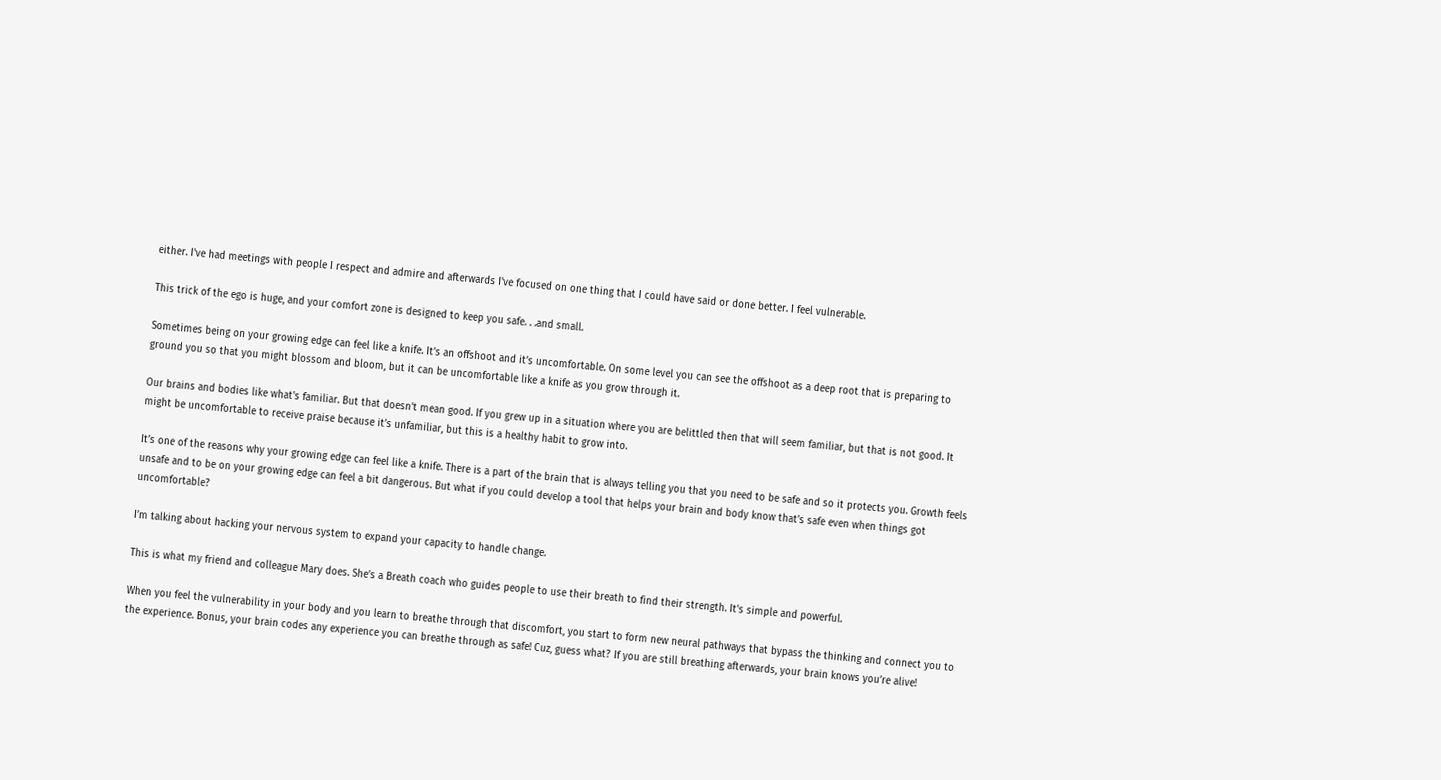either. I've had meetings with people I respect and admire and afterwards I've focused on one thing that I could have said or done better. I feel vulnerable.

This trick of the ego is huge, and your comfort zone is designed to keep you safe. . .and small.

Sometimes being on your growing edge can feel like a knife. It’s an offshoot and it’s uncomfortable. On some level you can see the offshoot as a deep root that is preparing to ground you so that you might blossom and bloom, but it can be uncomfortable like a knife as you grow through it.

Our brains and bodies like what's familiar. But that doesn’t mean good. If you grew up in a situation where you are belittled then that will seem familiar, but that is not good. It might be uncomfortable to receive praise because it’s unfamiliar, but this is a healthy habit to grow into.

It’s one of the reasons why your growing edge can feel like a knife. There is a part of the brain that is always telling you that you need to be safe and so it protects you. Growth feels unsafe and to be on your growing edge can feel a bit dangerous. But what if you could develop a tool that helps your brain and body know that’s safe even when things got uncomfortable?

I’m talking about hacking your nervous system to expand your capacity to handle change.

This is what my friend and colleague Mary does. She’s a Breath coach who guides people to use their breath to find their strength. It's simple and powerful.

When you feel the vulnerability in your body and you learn to breathe through that discomfort, you start to form new neural pathways that bypass the thinking and connect you to the experience. Bonus, your brain codes any experience you can breathe through as safe! Cuz, guess what? If you are still breathing afterwards, your brain knows you’re alive!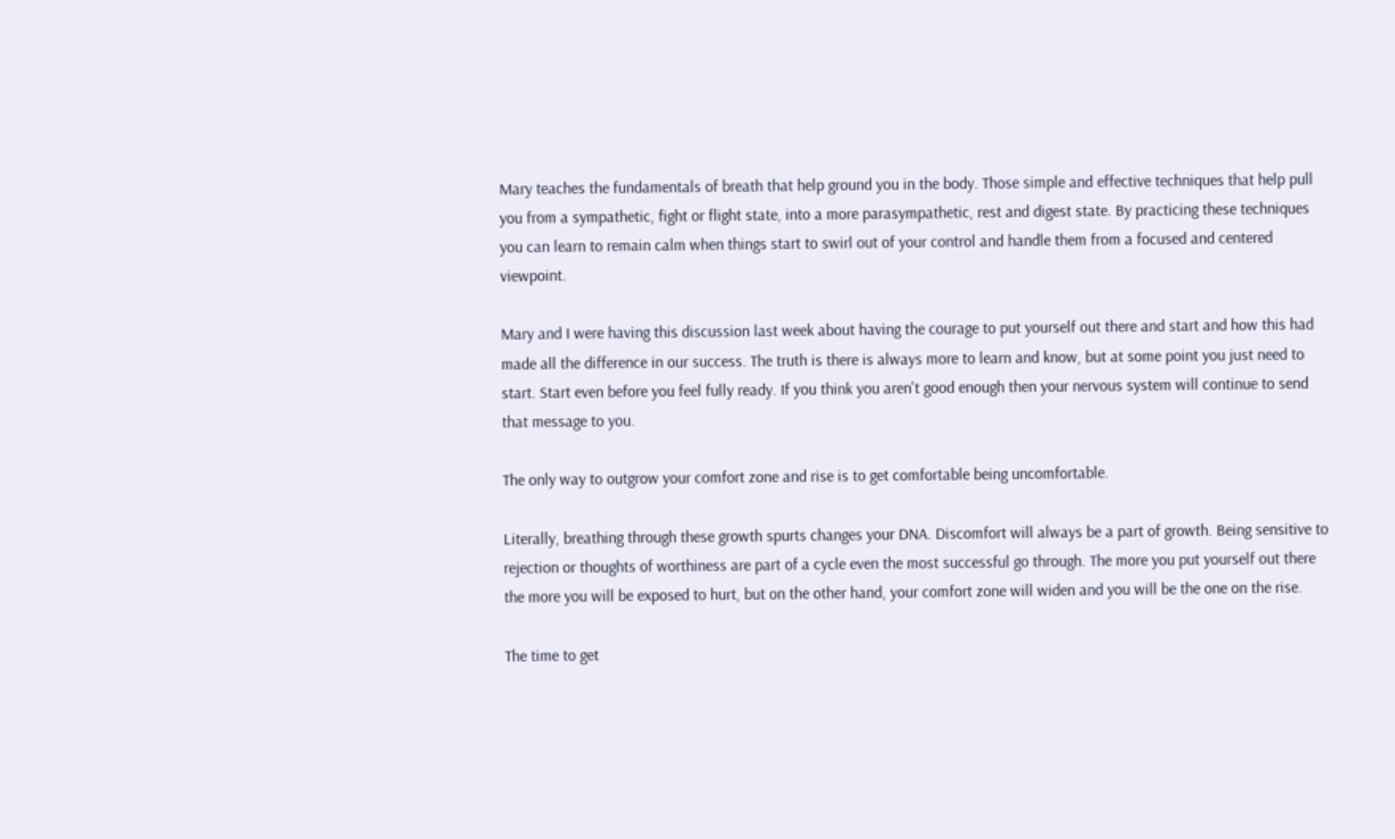Mary teaches the fundamentals of breath that help ground you in the body. Those simple and effective techniques that help pull you from a sympathetic, fight or flight state, into a more parasympathetic, rest and digest state. By practicing these techniques you can learn to remain calm when things start to swirl out of your control and handle them from a focused and centered viewpoint.

Mary and I were having this discussion last week about having the courage to put yourself out there and start and how this had made all the difference in our success. The truth is there is always more to learn and know, but at some point you just need to start. Start even before you feel fully ready. If you think you aren't good enough then your nervous system will continue to send that message to you.

The only way to outgrow your comfort zone and rise is to get comfortable being uncomfortable.

Literally, breathing through these growth spurts changes your DNA. Discomfort will always be a part of growth. Being sensitive to rejection or thoughts of worthiness are part of a cycle even the most successful go through. The more you put yourself out there the more you will be exposed to hurt, but on the other hand, your comfort zone will widen and you will be the one on the rise.

The time to get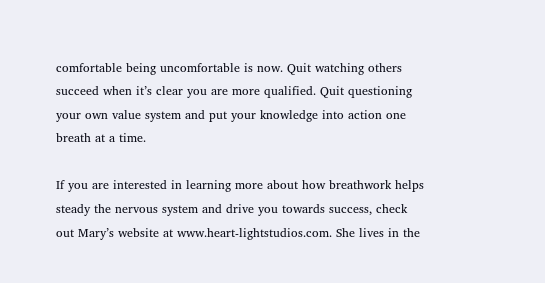comfortable being uncomfortable is now. Quit watching others succeed when it’s clear you are more qualified. Quit questioning your own value system and put your knowledge into action one breath at a time.

If you are interested in learning more about how breathwork helps steady the nervous system and drive you towards success, check out Mary’s website at www.heart-lightstudios.com. She lives in the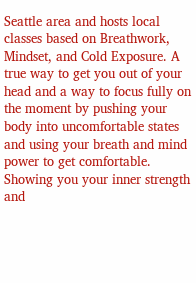Seattle area and hosts local classes based on Breathwork, Mindset, and Cold Exposure. A true way to get you out of your head and a way to focus fully on the moment by pushing your body into uncomfortable states and using your breath and mind power to get comfortable. Showing you your inner strength and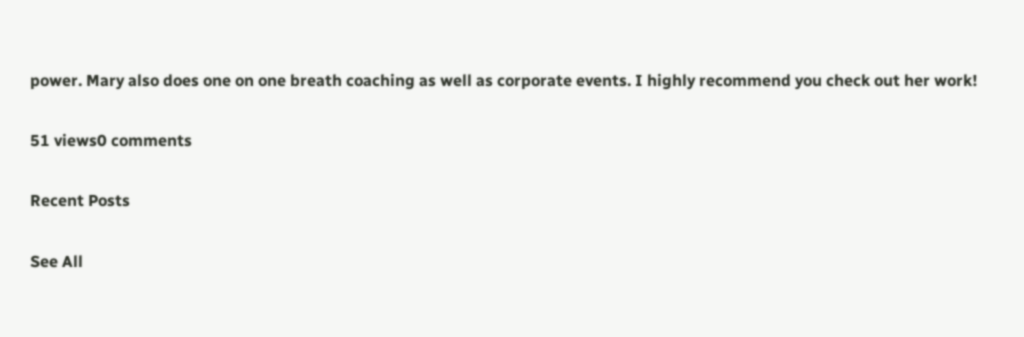power. Mary also does one on one breath coaching as well as corporate events. I highly recommend you check out her work!

51 views0 comments

Recent Posts

See All